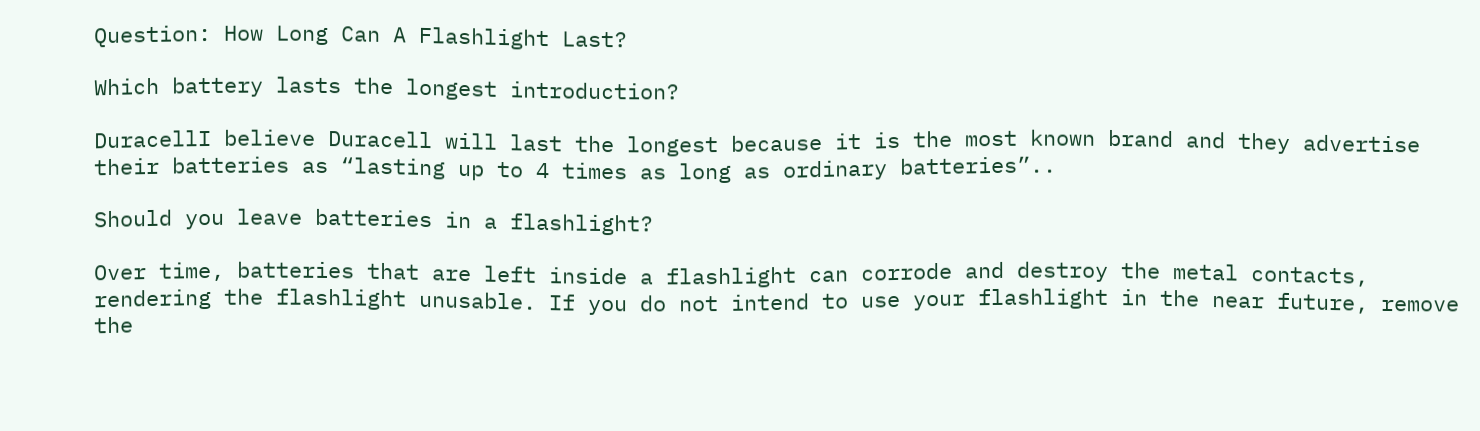Question: How Long Can A Flashlight Last?

Which battery lasts the longest introduction?

DuracellI believe Duracell will last the longest because it is the most known brand and they advertise their batteries as “lasting up to 4 times as long as ordinary batteries”..

Should you leave batteries in a flashlight?

Over time, batteries that are left inside a flashlight can corrode and destroy the metal contacts, rendering the flashlight unusable. If you do not intend to use your flashlight in the near future, remove the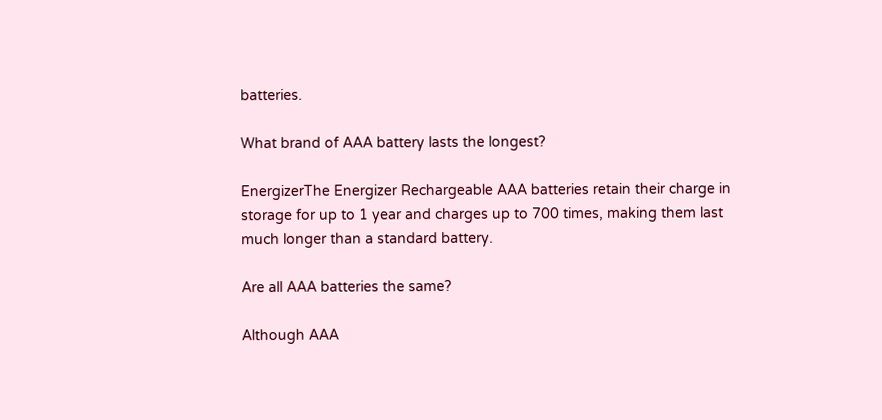batteries.

What brand of AAA battery lasts the longest?

EnergizerThe Energizer Rechargeable AAA batteries retain their charge in storage for up to 1 year and charges up to 700 times, making them last much longer than a standard battery.

Are all AAA batteries the same?

Although AAA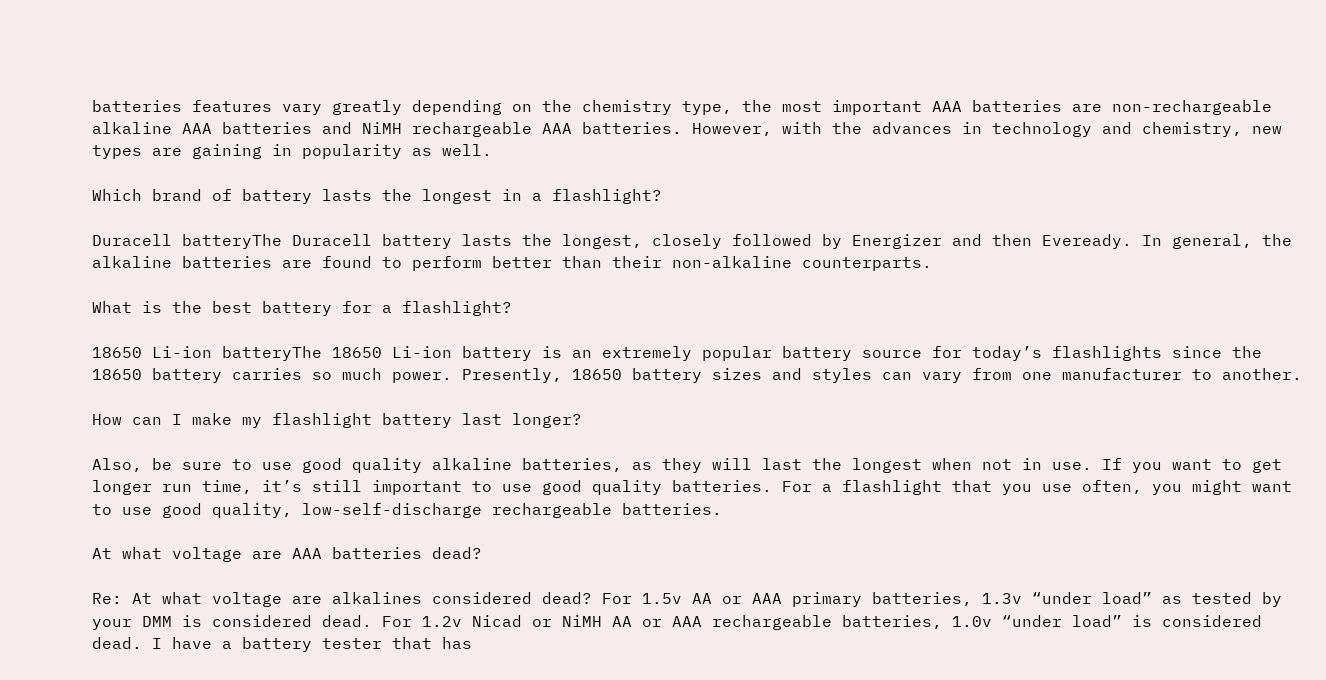batteries features vary greatly depending on the chemistry type, the most important AAA batteries are non-rechargeable alkaline AAA batteries and NiMH rechargeable AAA batteries. However, with the advances in technology and chemistry, new types are gaining in popularity as well.

Which brand of battery lasts the longest in a flashlight?

Duracell batteryThe Duracell battery lasts the longest, closely followed by Energizer and then Eveready. In general, the alkaline batteries are found to perform better than their non-alkaline counterparts.

What is the best battery for a flashlight?

18650 Li-ion batteryThe 18650 Li-ion battery is an extremely popular battery source for today’s flashlights since the 18650 battery carries so much power. Presently, 18650 battery sizes and styles can vary from one manufacturer to another.

How can I make my flashlight battery last longer?

Also, be sure to use good quality alkaline batteries, as they will last the longest when not in use. If you want to get longer run time, it’s still important to use good quality batteries. For a flashlight that you use often, you might want to use good quality, low-self-discharge rechargeable batteries.

At what voltage are AAA batteries dead?

Re: At what voltage are alkalines considered dead? For 1.5v AA or AAA primary batteries, 1.3v “under load” as tested by your DMM is considered dead. For 1.2v Nicad or NiMH AA or AAA rechargeable batteries, 1.0v “under load” is considered dead. I have a battery tester that has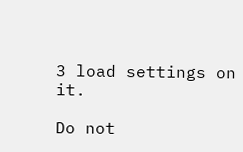3 load settings on it.

Do not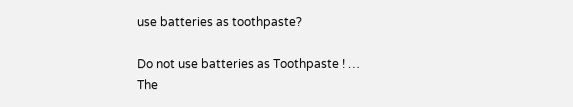use batteries as toothpaste?

Do not use batteries as Toothpaste ! … The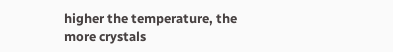higher the temperature, the more crystals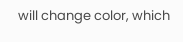will change color, which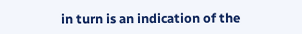in turn is an indication of the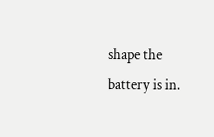shape the battery is in.